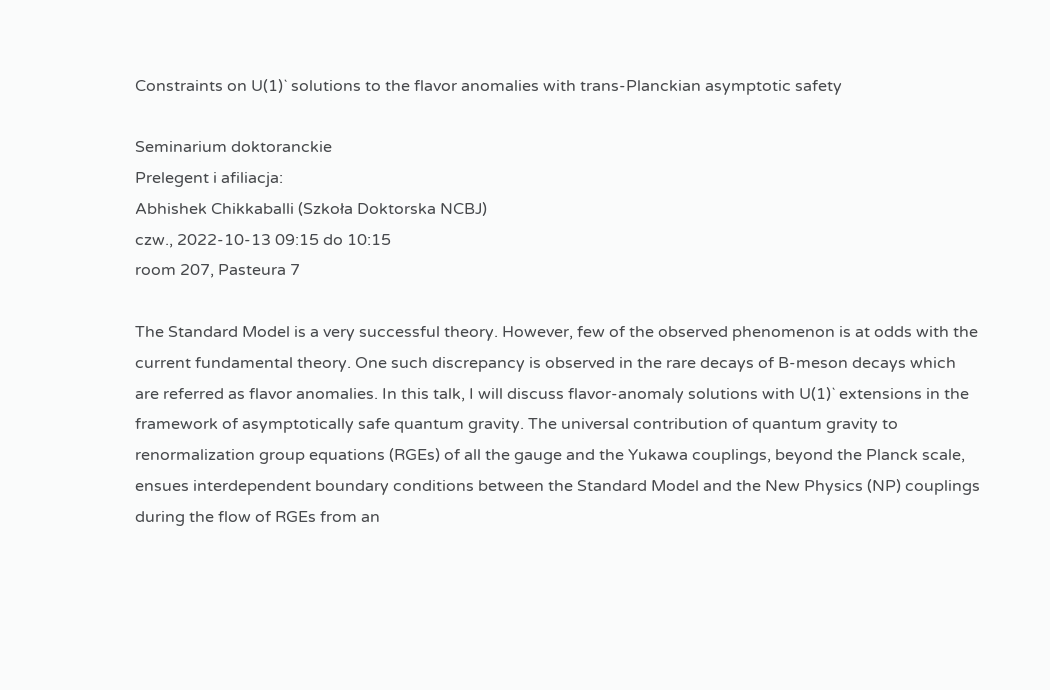Constraints on U(1)` solutions to the flavor anomalies with trans-Planckian asymptotic safety

Seminarium doktoranckie
Prelegent i afiliacja:
Abhishek Chikkaballi (Szkoła Doktorska NCBJ)
czw., 2022-10-13 09:15 do 10:15
room 207, Pasteura 7

The Standard Model is a very successful theory. However, few of the observed phenomenon is at odds with the current fundamental theory. One such discrepancy is observed in the rare decays of B-meson decays which are referred as flavor anomalies. In this talk, I will discuss flavor-anomaly solutions with U(1)` extensions in the framework of asymptotically safe quantum gravity. The universal contribution of quantum gravity to renormalization group equations (RGEs) of all the gauge and the Yukawa couplings, beyond the Planck scale, ensues interdependent boundary conditions between the Standard Model and the New Physics (NP) couplings during the flow of RGEs from an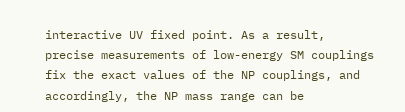interactive UV fixed point. As a result, precise measurements of low-energy SM couplings fix the exact values of the NP couplings, and accordingly, the NP mass range can be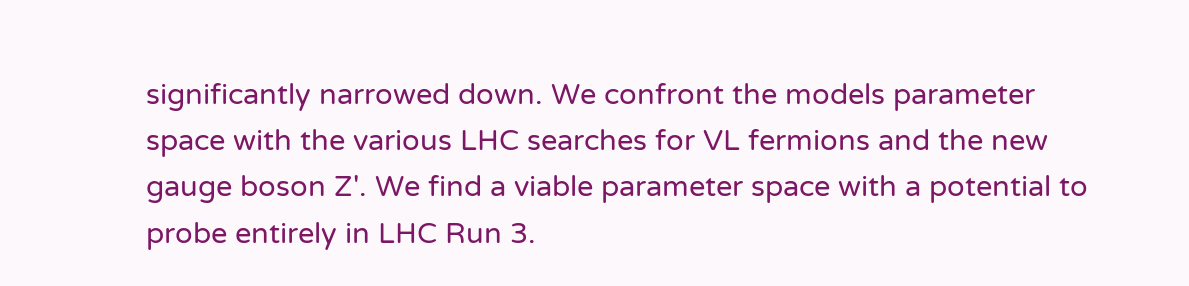significantly narrowed down. We confront the models parameter space with the various LHC searches for VL fermions and the new gauge boson Z'. We find a viable parameter space with a potential to probe entirely in LHC Run 3.